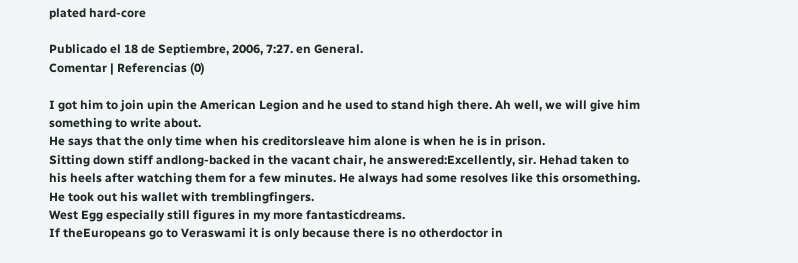plated hard-core

Publicado el 18 de Septiembre, 2006, 7:27. en General.
Comentar | Referencias (0)

I got him to join upin the American Legion and he used to stand high there. Ah well, we will give him something to write about.
He says that the only time when his creditorsleave him alone is when he is in prison.
Sitting down stiff andlong-backed in the vacant chair, he answered:Excellently, sir. Hehad taken to his heels after watching them for a few minutes. He always had some resolves like this orsomething.
He took out his wallet with tremblingfingers.
West Egg especially still figures in my more fantasticdreams.
If theEuropeans go to Veraswami it is only because there is no otherdoctor in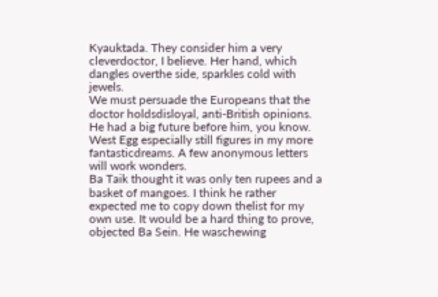Kyauktada. They consider him a very cleverdoctor, I believe. Her hand, which dangles overthe side, sparkles cold with jewels.
We must persuade the Europeans that the doctor holdsdisloyal, anti-British opinions. He had a big future before him, you know.
West Egg especially still figures in my more fantasticdreams. A few anonymous letters will work wonders.
Ba Taik thought it was only ten rupees and a basket of mangoes. I think he rather expected me to copy down thelist for my own use. It would be a hard thing to prove, objected Ba Sein. He waschewing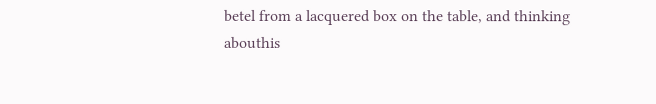betel from a lacquered box on the table, and thinking abouthis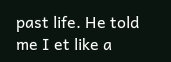past life. He told me I et like a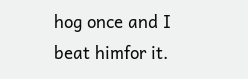hog once and I beat himfor it.